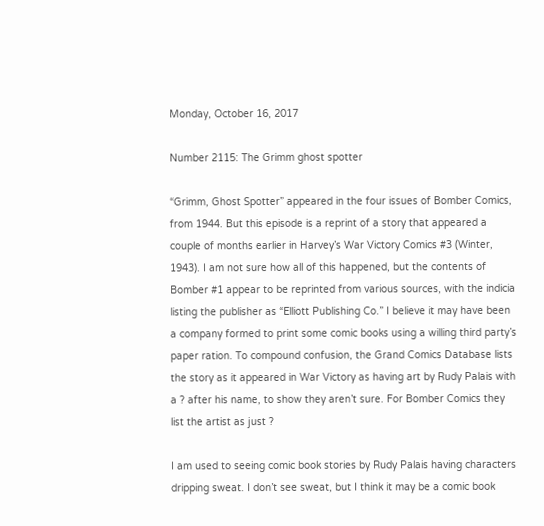Monday, October 16, 2017

Number 2115: The Grimm ghost spotter

“Grimm, Ghost Spotter” appeared in the four issues of Bomber Comics, from 1944. But this episode is a reprint of a story that appeared a couple of months earlier in Harvey’s War Victory Comics #3 (Winter, 1943). I am not sure how all of this happened, but the contents of Bomber #1 appear to be reprinted from various sources, with the indicia listing the publisher as “Elliott Publishing Co.” I believe it may have been a company formed to print some comic books using a willing third party’s paper ration. To compound confusion, the Grand Comics Database lists the story as it appeared in War Victory as having art by Rudy Palais with a ? after his name, to show they aren’t sure. For Bomber Comics they list the artist as just ?

I am used to seeing comic book stories by Rudy Palais having characters dripping sweat. I don’t see sweat, but I think it may be a comic book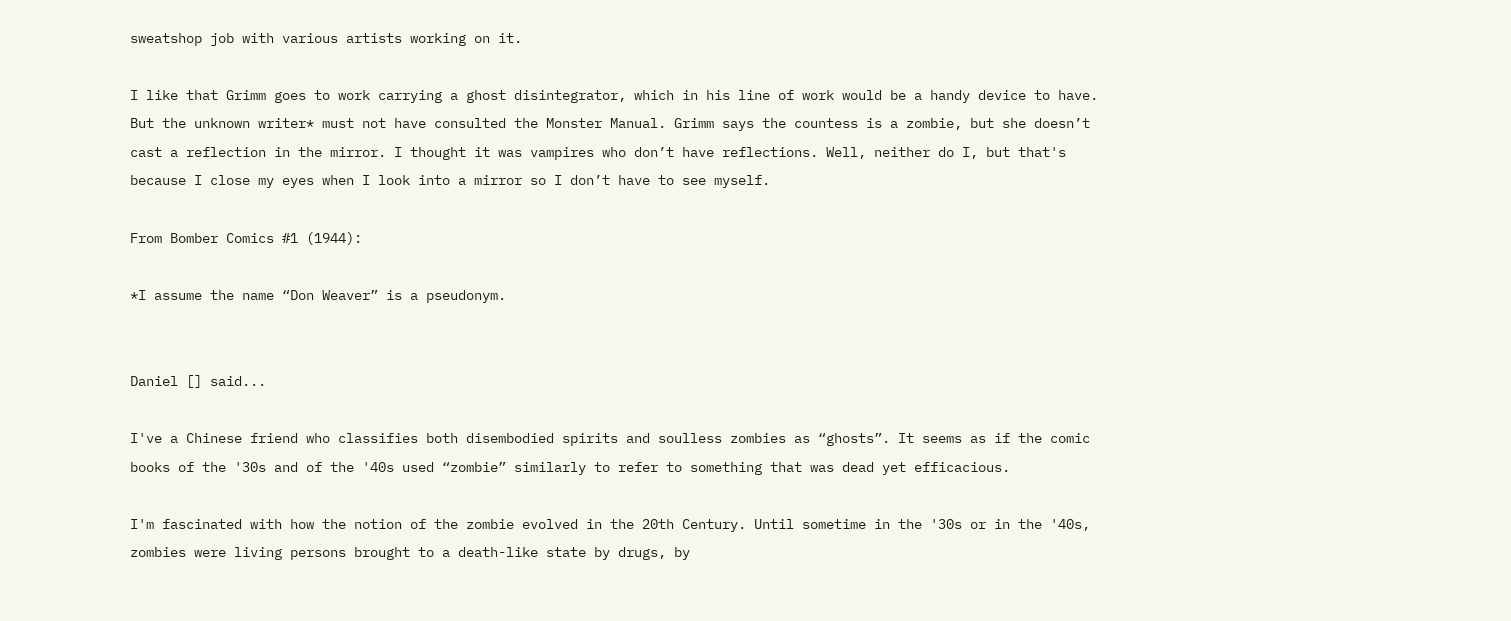sweatshop job with various artists working on it.

I like that Grimm goes to work carrying a ghost disintegrator, which in his line of work would be a handy device to have. But the unknown writer* must not have consulted the Monster Manual. Grimm says the countess is a zombie, but she doesn’t cast a reflection in the mirror. I thought it was vampires who don’t have reflections. Well, neither do I, but that's because I close my eyes when I look into a mirror so I don’t have to see myself.

From Bomber Comics #1 (1944):

*I assume the name “Don Weaver” is a pseudonym.


Daniel [] said...

I've a Chinese friend who classifies both disembodied spirits and soulless zombies as “ghosts”. It seems as if the comic books of the '30s and of the '40s used “zombie” similarly to refer to something that was dead yet efficacious.

I'm fascinated with how the notion of the zombie evolved in the 20th Century. Until sometime in the '30s or in the '40s, zombies were living persons brought to a death-like state by drugs, by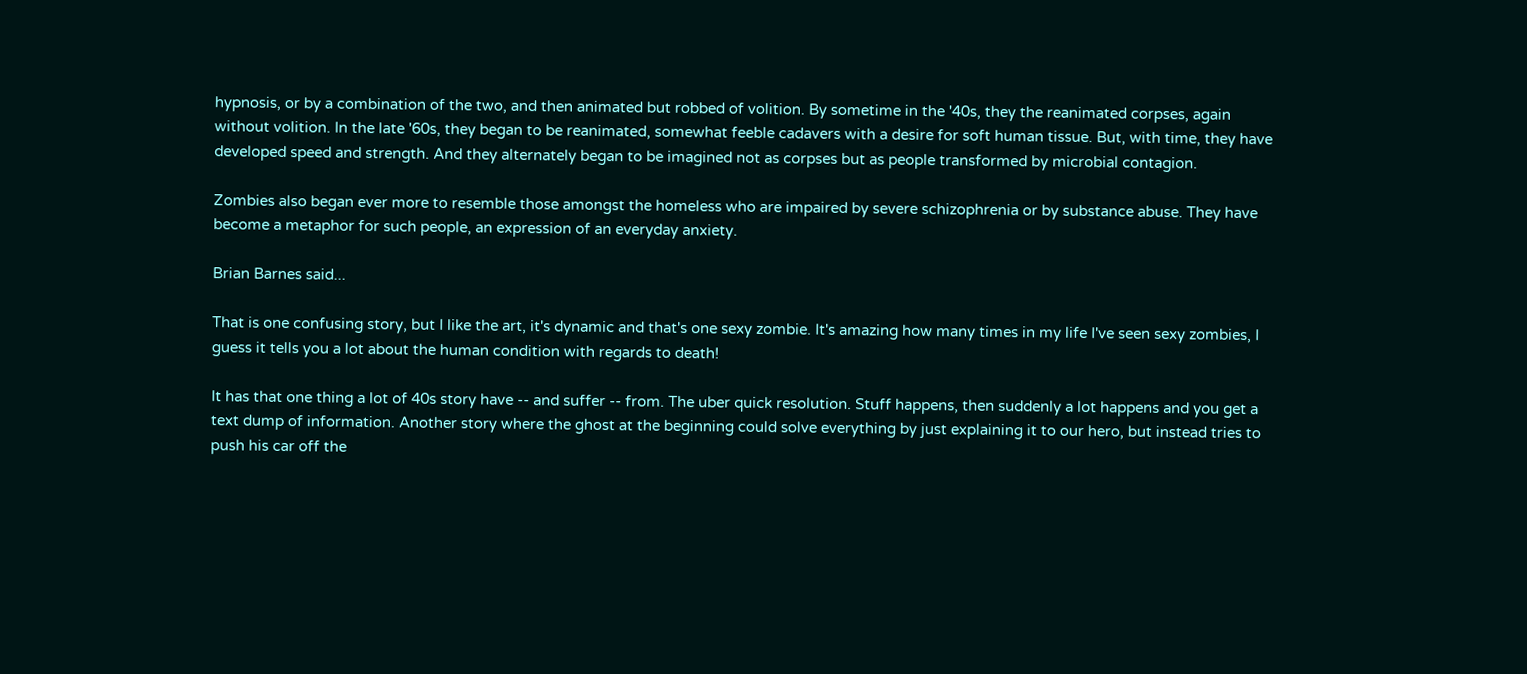hypnosis, or by a combination of the two, and then animated but robbed of volition. By sometime in the '40s, they the reanimated corpses, again without volition. In the late '60s, they began to be reanimated, somewhat feeble cadavers with a desire for soft human tissue. But, with time, they have developed speed and strength. And they alternately began to be imagined not as corpses but as people transformed by microbial contagion.

Zombies also began ever more to resemble those amongst the homeless who are impaired by severe schizophrenia or by substance abuse. They have become a metaphor for such people, an expression of an everyday anxiety.

Brian Barnes said...

That is one confusing story, but I like the art, it's dynamic and that's one sexy zombie. It's amazing how many times in my life I've seen sexy zombies, I guess it tells you a lot about the human condition with regards to death!

It has that one thing a lot of 40s story have -- and suffer -- from. The uber quick resolution. Stuff happens, then suddenly a lot happens and you get a text dump of information. Another story where the ghost at the beginning could solve everything by just explaining it to our hero, but instead tries to push his car off the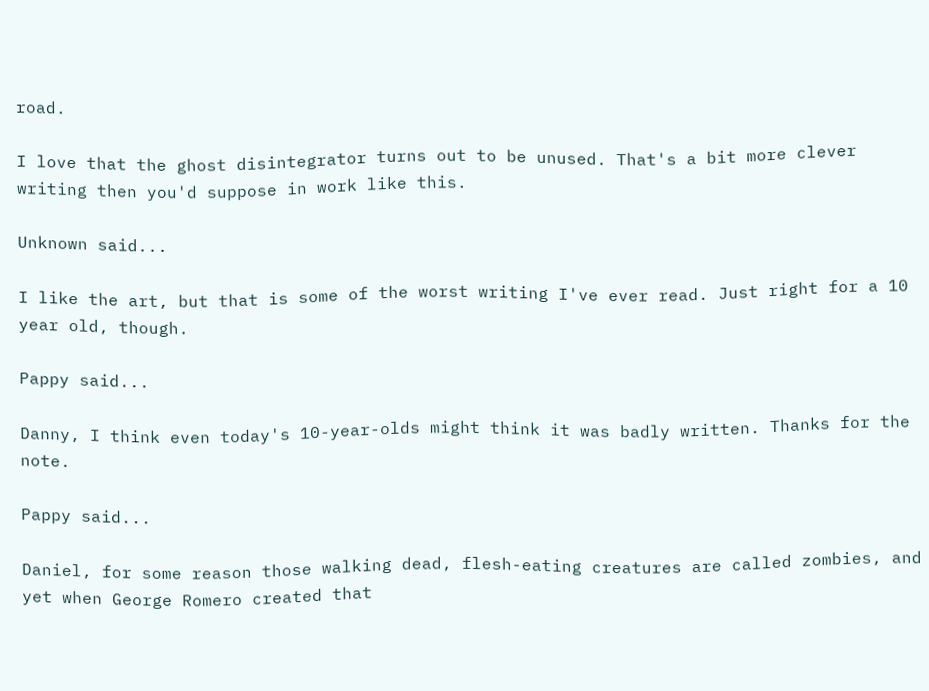road.

I love that the ghost disintegrator turns out to be unused. That's a bit more clever writing then you'd suppose in work like this.

Unknown said...

I like the art, but that is some of the worst writing I've ever read. Just right for a 10 year old, though.

Pappy said...

Danny, I think even today's 10-year-olds might think it was badly written. Thanks for the note.

Pappy said...

Daniel, for some reason those walking dead, flesh-eating creatures are called zombies, and yet when George Romero created that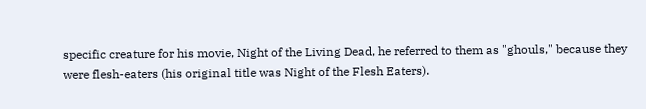specific creature for his movie, Night of the Living Dead, he referred to them as "ghouls," because they were flesh-eaters (his original title was Night of the Flesh Eaters).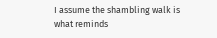I assume the shambling walk is what reminds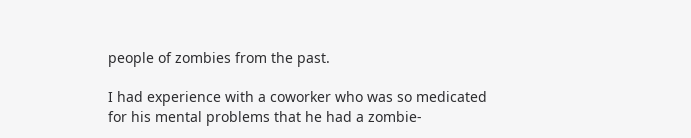people of zombies from the past.

I had experience with a coworker who was so medicated for his mental problems that he had a zombie-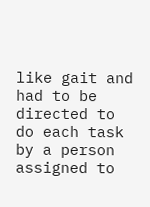like gait and had to be directed to do each task by a person assigned to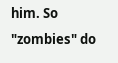him. So "zombies" do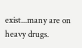exist...many are on heavy drugs.